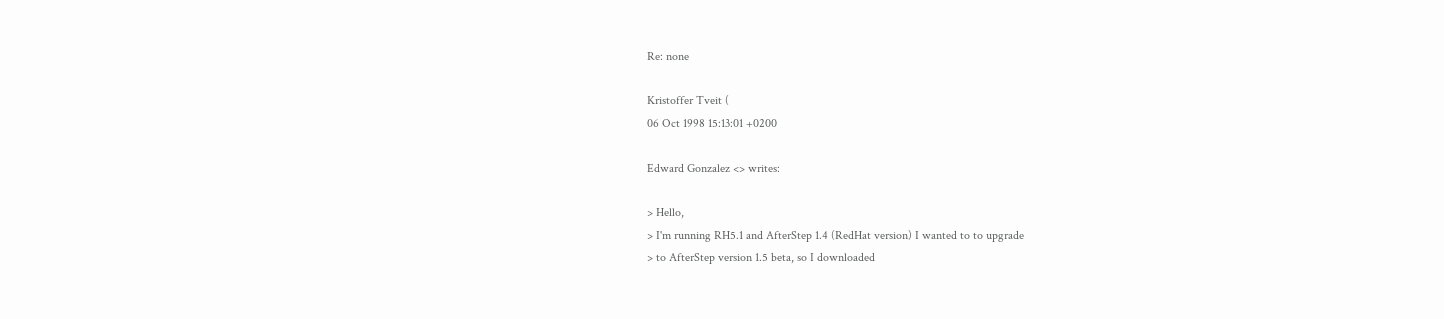Re: none

Kristoffer Tveit (
06 Oct 1998 15:13:01 +0200

Edward Gonzalez <> writes:

> Hello,
> I'm running RH5.1 and AfterStep 1.4 (RedHat version) I wanted to to upgrade
> to AfterStep version 1.5 beta, so I downloaded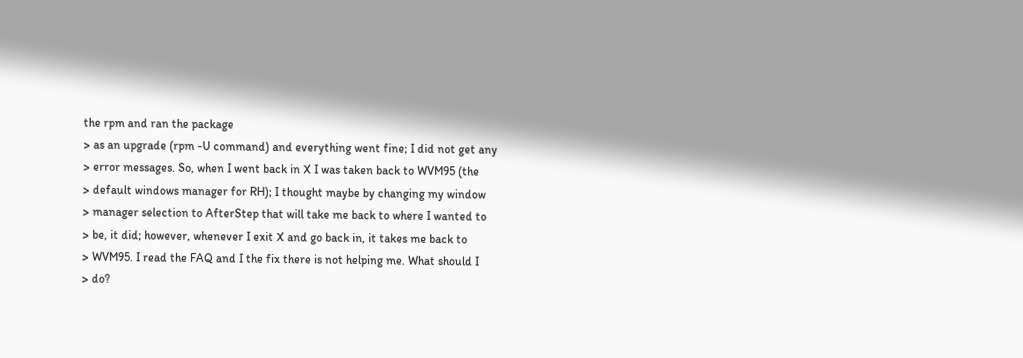the rpm and ran the package
> as an upgrade (rpm -U command) and everything went fine; I did not get any
> error messages. So, when I went back in X I was taken back to WVM95 (the
> default windows manager for RH); I thought maybe by changing my window
> manager selection to AfterStep that will take me back to where I wanted to
> be, it did; however, whenever I exit X and go back in, it takes me back to
> WVM95. I read the FAQ and I the fix there is not helping me. What should I
> do?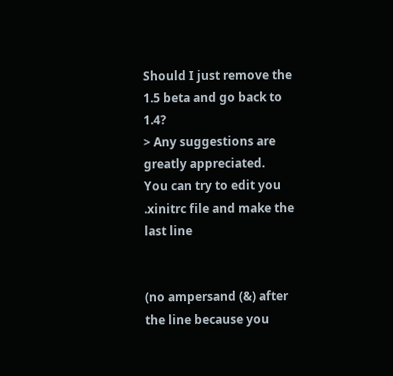Should I just remove the 1.5 beta and go back to 1.4?
> Any suggestions are greatly appreciated.
You can try to edit you .xinitrc file and make the last line


(no ampersand (&) after the line because you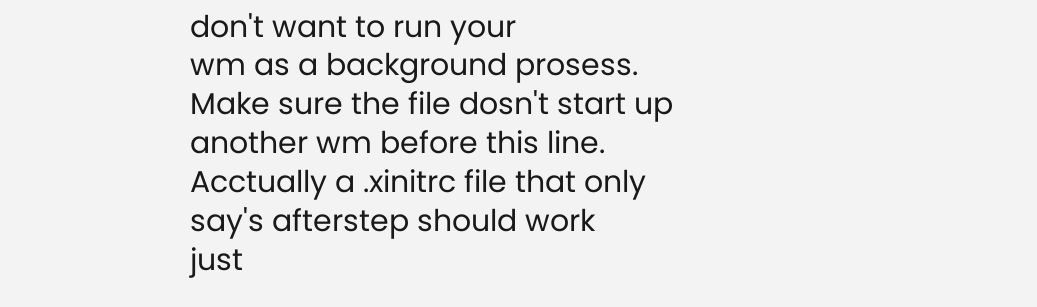don't want to run your
wm as a background prosess.
Make sure the file dosn't start up another wm before this line.
Acctually a .xinitrc file that only say's afterstep should work
just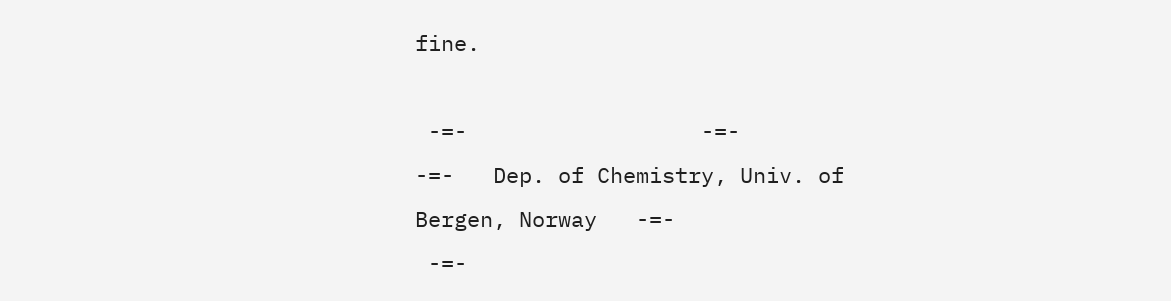fine.

 -=-                  -=-
-=-   Dep. of Chemistry, Univ. of Bergen, Norway   -=-
 -=-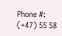Phone #:  (+47) 55 58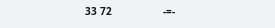33 72                 -=-